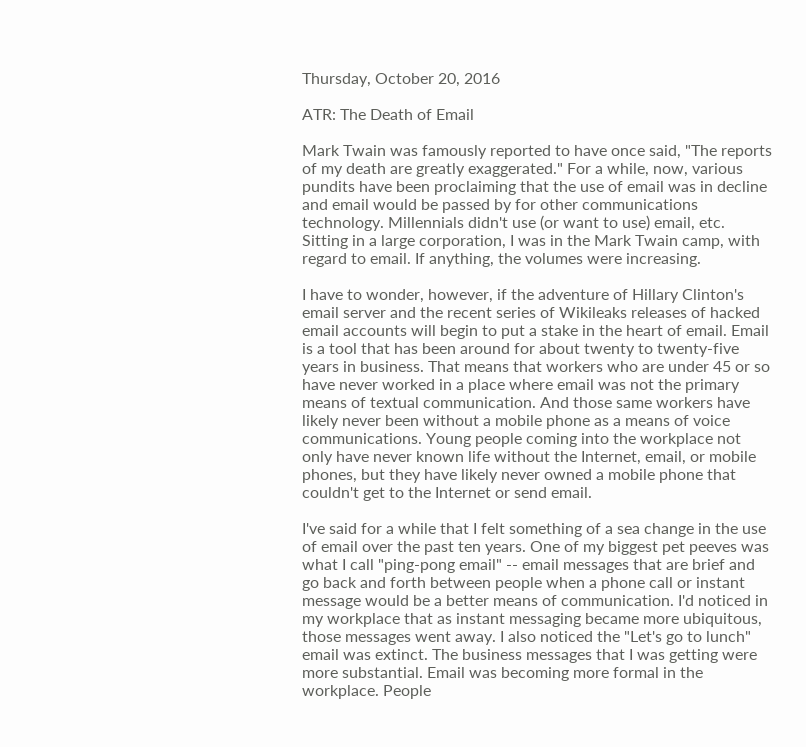Thursday, October 20, 2016

ATR: The Death of Email

Mark Twain was famously reported to have once said, "The reports of my death are greatly exaggerated." For a while, now, various pundits have been proclaiming that the use of email was in decline and email would be passed by for other communications technology. Millennials didn't use (or want to use) email, etc. Sitting in a large corporation, I was in the Mark Twain camp, with regard to email. If anything, the volumes were increasing.

I have to wonder, however, if the adventure of Hillary Clinton's email server and the recent series of Wikileaks releases of hacked email accounts will begin to put a stake in the heart of email. Email is a tool that has been around for about twenty to twenty-five years in business. That means that workers who are under 45 or so have never worked in a place where email was not the primary means of textual communication. And those same workers have likely never been without a mobile phone as a means of voice communications. Young people coming into the workplace not only have never known life without the Internet, email, or mobile phones, but they have likely never owned a mobile phone that couldn't get to the Internet or send email.

I've said for a while that I felt something of a sea change in the use of email over the past ten years. One of my biggest pet peeves was what I call "ping-pong email" -- email messages that are brief and go back and forth between people when a phone call or instant message would be a better means of communication. I'd noticed in my workplace that as instant messaging became more ubiquitous, those messages went away. I also noticed the "Let's go to lunch" email was extinct. The business messages that I was getting were more substantial. Email was becoming more formal in the workplace. People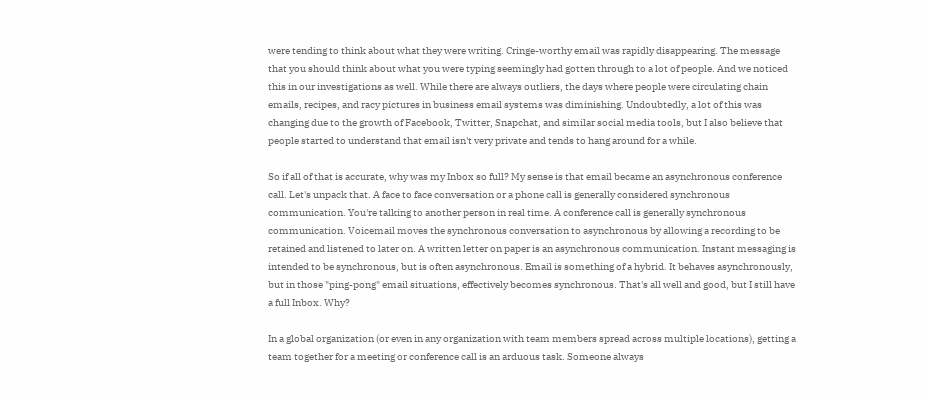were tending to think about what they were writing. Cringe-worthy email was rapidly disappearing. The message that you should think about what you were typing seemingly had gotten through to a lot of people. And we noticed this in our investigations as well. While there are always outliers, the days where people were circulating chain emails, recipes, and racy pictures in business email systems was diminishing. Undoubtedly, a lot of this was changing due to the growth of Facebook, Twitter, Snapchat, and similar social media tools, but I also believe that people started to understand that email isn't very private and tends to hang around for a while.

So if all of that is accurate, why was my Inbox so full? My sense is that email became an asynchronous conference call. Let's unpack that. A face to face conversation or a phone call is generally considered synchronous communication. You're talking to another person in real time. A conference call is generally synchronous communication. Voicemail moves the synchronous conversation to asynchronous by allowing a recording to be retained and listened to later on. A written letter on paper is an asynchronous communication. Instant messaging is intended to be synchronous, but is often asynchronous. Email is something of a hybrid. It behaves asynchronously, but in those "ping-pong" email situations, effectively becomes synchronous. That's all well and good, but I still have a full Inbox. Why?

In a global organization (or even in any organization with team members spread across multiple locations), getting a team together for a meeting or conference call is an arduous task. Someone always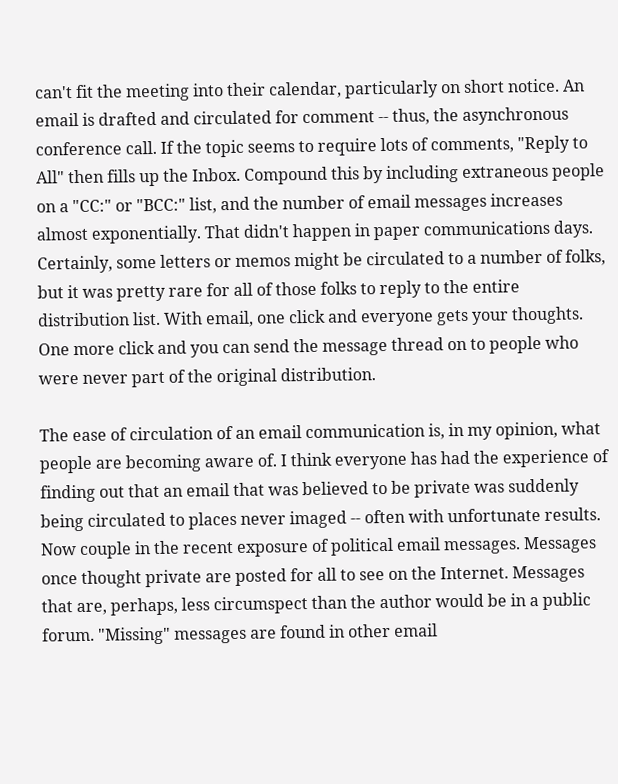can't fit the meeting into their calendar, particularly on short notice. An email is drafted and circulated for comment -- thus, the asynchronous conference call. If the topic seems to require lots of comments, "Reply to All" then fills up the Inbox. Compound this by including extraneous people on a "CC:" or "BCC:" list, and the number of email messages increases almost exponentially. That didn't happen in paper communications days. Certainly, some letters or memos might be circulated to a number of folks, but it was pretty rare for all of those folks to reply to the entire distribution list. With email, one click and everyone gets your thoughts. One more click and you can send the message thread on to people who were never part of the original distribution.

The ease of circulation of an email communication is, in my opinion, what people are becoming aware of. I think everyone has had the experience of finding out that an email that was believed to be private was suddenly being circulated to places never imaged -- often with unfortunate results. Now couple in the recent exposure of political email messages. Messages once thought private are posted for all to see on the Internet. Messages that are, perhaps, less circumspect than the author would be in a public forum. "Missing" messages are found in other email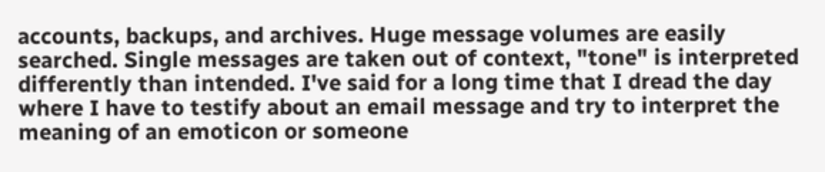accounts, backups, and archives. Huge message volumes are easily searched. Single messages are taken out of context, "tone" is interpreted differently than intended. I've said for a long time that I dread the day where I have to testify about an email message and try to interpret the meaning of an emoticon or someone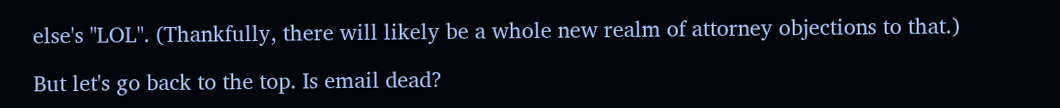else's "LOL". (Thankfully, there will likely be a whole new realm of attorney objections to that.)

But let's go back to the top. Is email dead?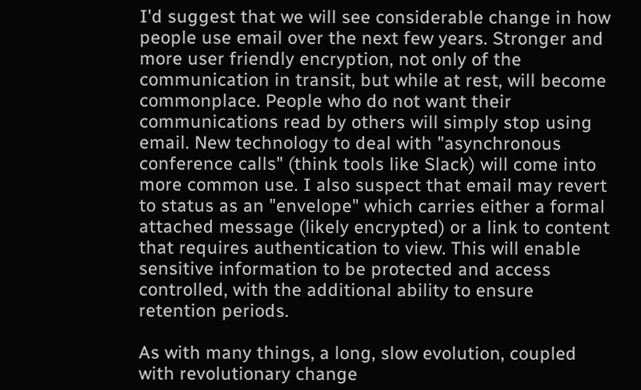I'd suggest that we will see considerable change in how people use email over the next few years. Stronger and more user friendly encryption, not only of the communication in transit, but while at rest, will become commonplace. People who do not want their communications read by others will simply stop using email. New technology to deal with "asynchronous conference calls" (think tools like Slack) will come into more common use. I also suspect that email may revert to status as an "envelope" which carries either a formal attached message (likely encrypted) or a link to content that requires authentication to view. This will enable sensitive information to be protected and access controlled, with the additional ability to ensure retention periods.

As with many things, a long, slow evolution, coupled with revolutionary change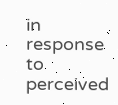in response to perceived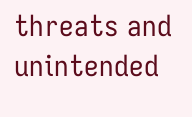threats and unintended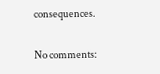consequences.

No comments: